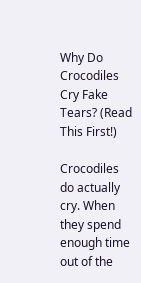Why Do Crocodiles Cry Fake Tears? (Read This First!)

Crocodiles do actually cry. When they spend enough time out of the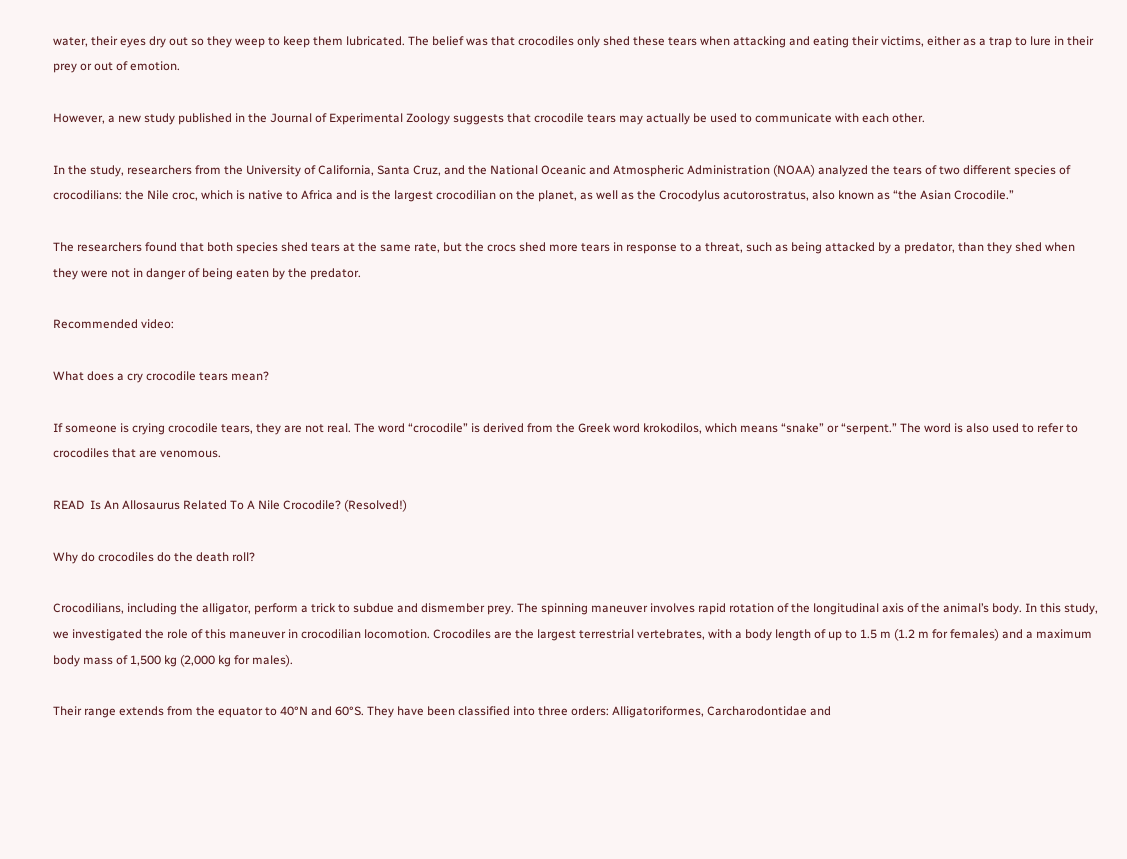water, their eyes dry out so they weep to keep them lubricated. The belief was that crocodiles only shed these tears when attacking and eating their victims, either as a trap to lure in their prey or out of emotion.

However, a new study published in the Journal of Experimental Zoology suggests that crocodile tears may actually be used to communicate with each other.

In the study, researchers from the University of California, Santa Cruz, and the National Oceanic and Atmospheric Administration (NOAA) analyzed the tears of two different species of crocodilians: the Nile croc, which is native to Africa and is the largest crocodilian on the planet, as well as the Crocodylus acutorostratus, also known as “the Asian Crocodile.”

The researchers found that both species shed tears at the same rate, but the crocs shed more tears in response to a threat, such as being attacked by a predator, than they shed when they were not in danger of being eaten by the predator.

Recommended video:

What does a cry crocodile tears mean?

If someone is crying crocodile tears, they are not real. The word “crocodile” is derived from the Greek word krokodilos, which means “snake” or “serpent.” The word is also used to refer to crocodiles that are venomous.

READ  Is An Allosaurus Related To A Nile Crocodile? (Resolved!)

Why do crocodiles do the death roll?

Crocodilians, including the alligator, perform a trick to subdue and dismember prey. The spinning maneuver involves rapid rotation of the longitudinal axis of the animal’s body. In this study, we investigated the role of this maneuver in crocodilian locomotion. Crocodiles are the largest terrestrial vertebrates, with a body length of up to 1.5 m (1.2 m for females) and a maximum body mass of 1,500 kg (2,000 kg for males).

Their range extends from the equator to 40°N and 60°S. They have been classified into three orders: Alligatoriformes, Carcharodontidae and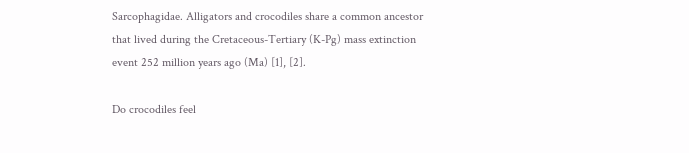Sarcophagidae. Alligators and crocodiles share a common ancestor that lived during the Cretaceous-Tertiary (K-Pg) mass extinction event 252 million years ago (Ma) [1], [2].

Do crocodiles feel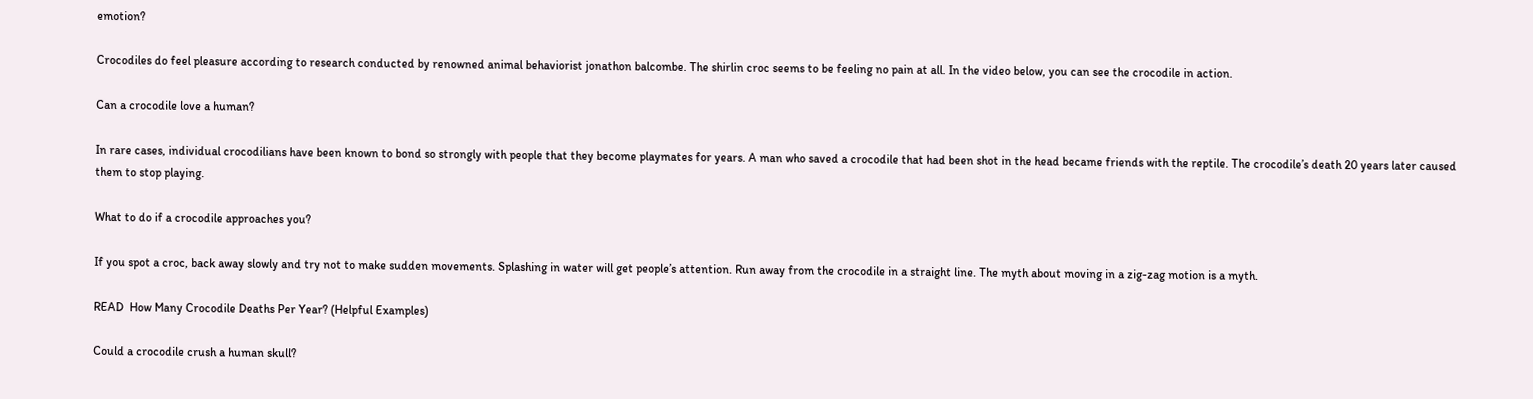emotion?

Crocodiles do feel pleasure according to research conducted by renowned animal behaviorist jonathon balcombe. The shirlin croc seems to be feeling no pain at all. In the video below, you can see the crocodile in action.

Can a crocodile love a human?

In rare cases, individual crocodilians have been known to bond so strongly with people that they become playmates for years. A man who saved a crocodile that had been shot in the head became friends with the reptile. The crocodile’s death 20 years later caused them to stop playing.

What to do if a crocodile approaches you?

If you spot a croc, back away slowly and try not to make sudden movements. Splashing in water will get people’s attention. Run away from the crocodile in a straight line. The myth about moving in a zig-zag motion is a myth.

READ  How Many Crocodile Deaths Per Year? (Helpful Examples)

Could a crocodile crush a human skull?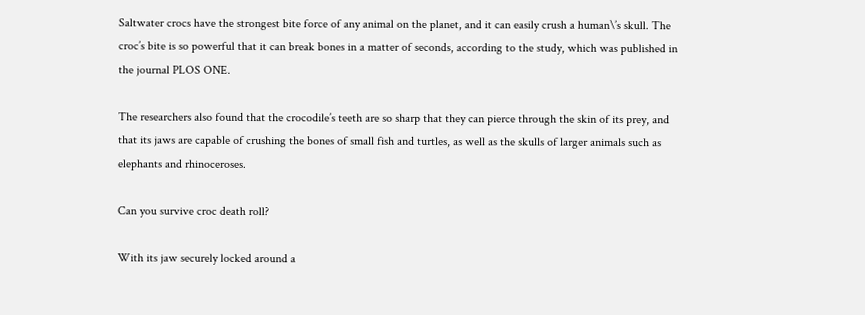Saltwater crocs have the strongest bite force of any animal on the planet, and it can easily crush a human\’s skull. The croc’s bite is so powerful that it can break bones in a matter of seconds, according to the study, which was published in the journal PLOS ONE.

The researchers also found that the crocodile’s teeth are so sharp that they can pierce through the skin of its prey, and that its jaws are capable of crushing the bones of small fish and turtles, as well as the skulls of larger animals such as elephants and rhinoceroses.

Can you survive croc death roll?

With its jaw securely locked around a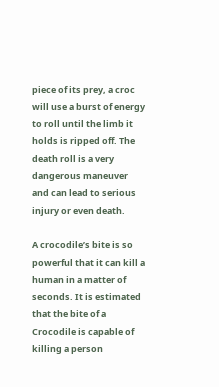piece of its prey, a croc will use a burst of energy to roll until the limb it holds is ripped off. The death roll is a very dangerous maneuver and can lead to serious injury or even death.

A crocodile’s bite is so powerful that it can kill a human in a matter of seconds. It is estimated that the bite of a Crocodile is capable of killing a person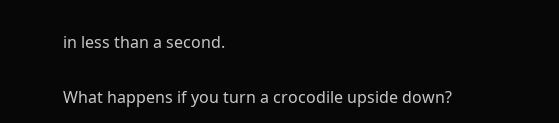in less than a second.

What happens if you turn a crocodile upside down?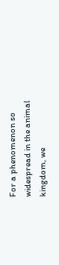For a phenomenon so widespread in the animal kingdom, we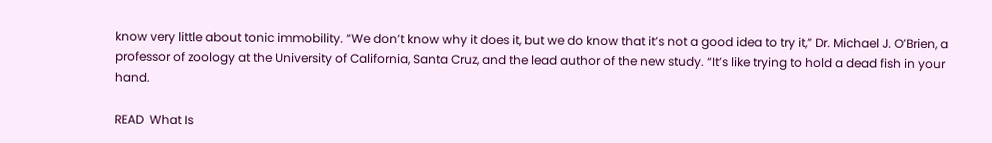know very little about tonic immobility. “We don’t know why it does it, but we do know that it’s not a good idea to try it,” Dr. Michael J. O’Brien, a professor of zoology at the University of California, Santa Cruz, and the lead author of the new study. “It’s like trying to hold a dead fish in your hand.

READ  What Is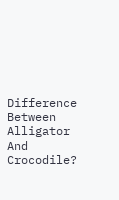Difference Between Alligator And Crocodile?